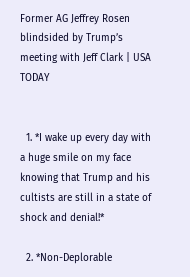Former AG Jeffrey Rosen blindsided by Trump’s meeting with Jeff Clark | USA TODAY


  1. *I wake up every day with a huge smile on my face knowing that Trump and his cultists are still in a state of shock and denial!*

  2. *Non-Deplorable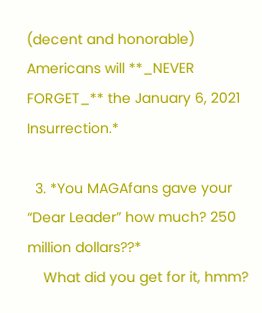(decent and honorable) Americans will **_NEVER FORGET_** the January 6, 2021 Insurrection.*

  3. *You MAGAfans gave your “Dear Leader” how much? 250 million dollars??*
    What did you get for it, hmm?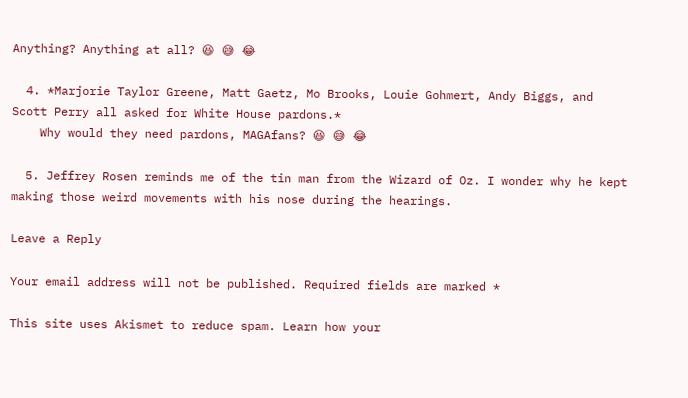Anything? Anything at all? 😆 😅 😂

  4. *Marjorie Taylor Greene, Matt Gaetz, Mo Brooks, Louie Gohmert, Andy Biggs, and Scott Perry all asked for White House pardons.*
    Why would they need pardons, MAGAfans? 😆 😅 😂

  5. Jeffrey Rosen reminds me of the tin man from the Wizard of Oz. I wonder why he kept making those weird movements with his nose during the hearings.

Leave a Reply

Your email address will not be published. Required fields are marked *

This site uses Akismet to reduce spam. Learn how your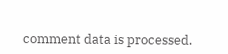comment data is processed.